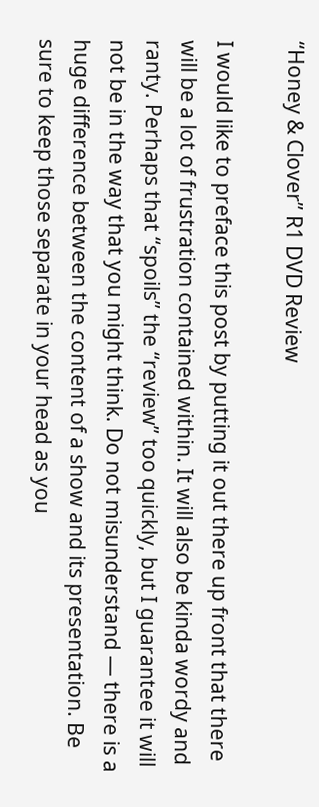“Honey & Clover” R1 DVD Review

I would like to preface this post by putting it out there up front that there will be a lot of frustration contained within. It will also be kinda wordy and ranty. Perhaps that “spoils” the “review” too quickly, but I guarantee it will not be in the way that you might think. Do not misunderstand — there is a huge difference between the content of a show and its presentation. Be sure to keep those separate in your head as you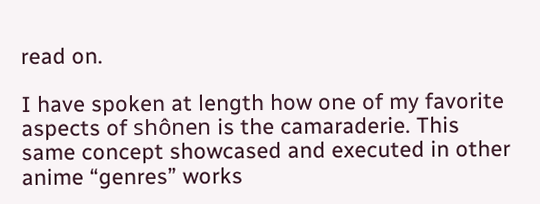read on.

I have spoken at length how one of my favorite aspects of shônen is the camaraderie. This same concept showcased and executed in other anime “genres” works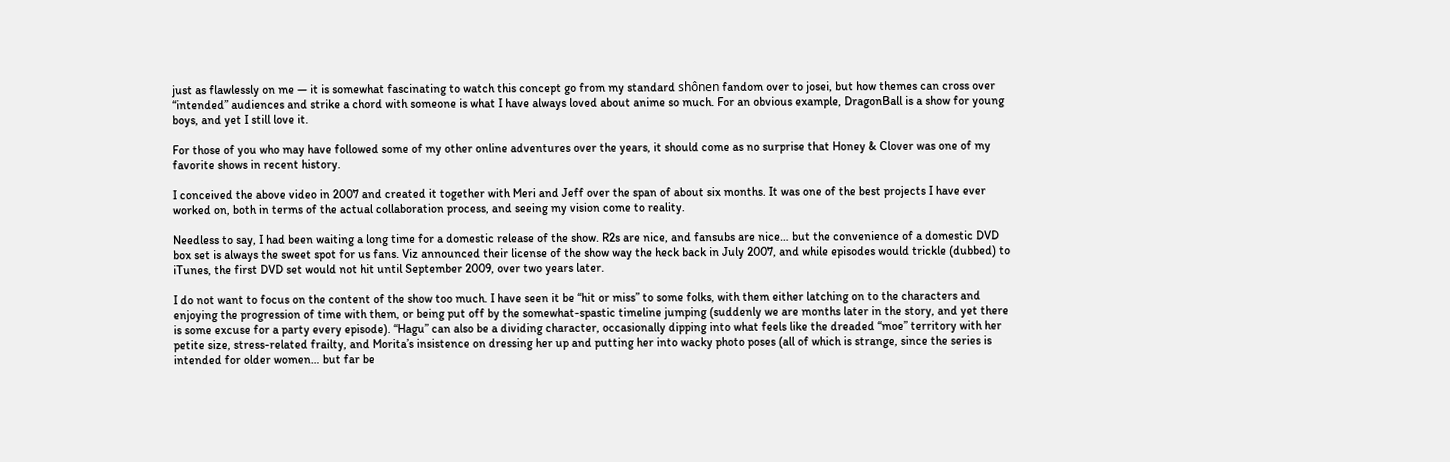just as flawlessly on me — it is somewhat fascinating to watch this concept go from my standard shônen fandom over to josei, but how themes can cross over “intended” audiences and strike a chord with someone is what I have always loved about anime so much. For an obvious example, DragonBall is a show for young boys, and yet I still love it.

For those of you who may have followed some of my other online adventures over the years, it should come as no surprise that Honey & Clover was one of my favorite shows in recent history.

I conceived the above video in 2007 and created it together with Meri and Jeff over the span of about six months. It was one of the best projects I have ever worked on, both in terms of the actual collaboration process, and seeing my vision come to reality.

Needless to say, I had been waiting a long time for a domestic release of the show. R2s are nice, and fansubs are nice… but the convenience of a domestic DVD box set is always the sweet spot for us fans. Viz announced their license of the show way the heck back in July 2007, and while episodes would trickle (dubbed) to iTunes, the first DVD set would not hit until September 2009, over two years later.

I do not want to focus on the content of the show too much. I have seen it be “hit or miss” to some folks, with them either latching on to the characters and enjoying the progression of time with them, or being put off by the somewhat-spastic timeline jumping (suddenly we are months later in the story, and yet there is some excuse for a party every episode). “Hagu” can also be a dividing character, occasionally dipping into what feels like the dreaded “moe” territory with her petite size, stress-related frailty, and Morita’s insistence on dressing her up and putting her into wacky photo poses (all of which is strange, since the series is intended for older women… but far be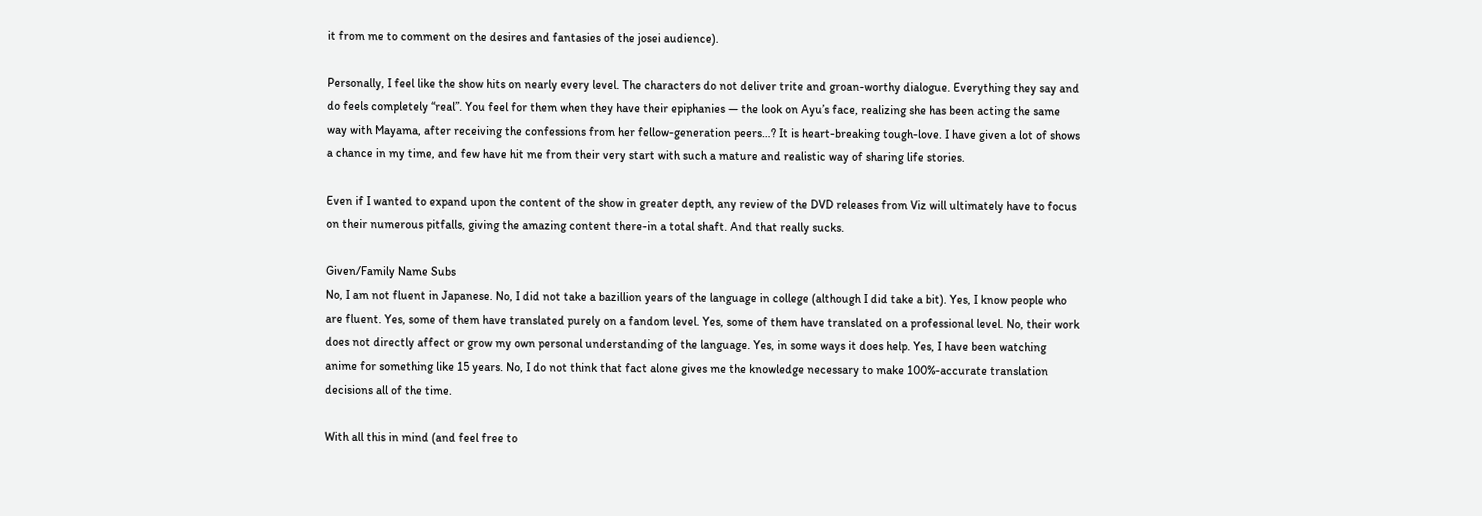it from me to comment on the desires and fantasies of the josei audience).

Personally, I feel like the show hits on nearly every level. The characters do not deliver trite and groan-worthy dialogue. Everything they say and do feels completely “real”. You feel for them when they have their epiphanies — the look on Ayu’s face, realizing she has been acting the same way with Mayama, after receiving the confessions from her fellow-generation peers…? It is heart-breaking tough-love. I have given a lot of shows a chance in my time, and few have hit me from their very start with such a mature and realistic way of sharing life stories.

Even if I wanted to expand upon the content of the show in greater depth, any review of the DVD releases from Viz will ultimately have to focus on their numerous pitfalls, giving the amazing content there-in a total shaft. And that really sucks.

Given/Family Name Subs
No, I am not fluent in Japanese. No, I did not take a bazillion years of the language in college (although I did take a bit). Yes, I know people who are fluent. Yes, some of them have translated purely on a fandom level. Yes, some of them have translated on a professional level. No, their work does not directly affect or grow my own personal understanding of the language. Yes, in some ways it does help. Yes, I have been watching anime for something like 15 years. No, I do not think that fact alone gives me the knowledge necessary to make 100%-accurate translation decisions all of the time.

With all this in mind (and feel free to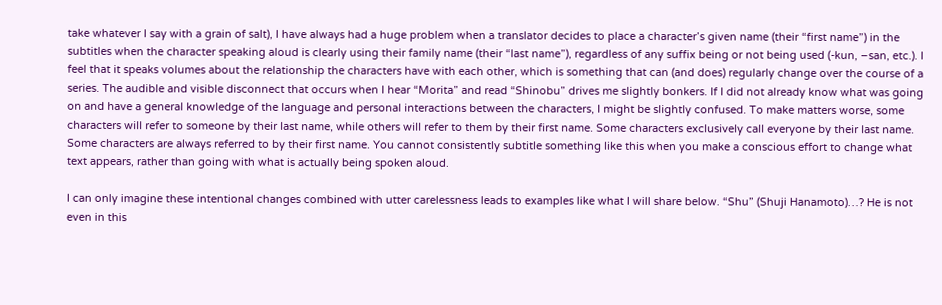take whatever I say with a grain of salt), I have always had a huge problem when a translator decides to place a character’s given name (their “first name”) in the subtitles when the character speaking aloud is clearly using their family name (their “last name”), regardless of any suffix being or not being used (-kun, –san, etc.). I feel that it speaks volumes about the relationship the characters have with each other, which is something that can (and does) regularly change over the course of a series. The audible and visible disconnect that occurs when I hear “Morita” and read “Shinobu” drives me slightly bonkers. If I did not already know what was going on and have a general knowledge of the language and personal interactions between the characters, I might be slightly confused. To make matters worse, some characters will refer to someone by their last name, while others will refer to them by their first name. Some characters exclusively call everyone by their last name. Some characters are always referred to by their first name. You cannot consistently subtitle something like this when you make a conscious effort to change what text appears, rather than going with what is actually being spoken aloud.

I can only imagine these intentional changes combined with utter carelessness leads to examples like what I will share below. “Shu” (Shuji Hanamoto)…? He is not even in this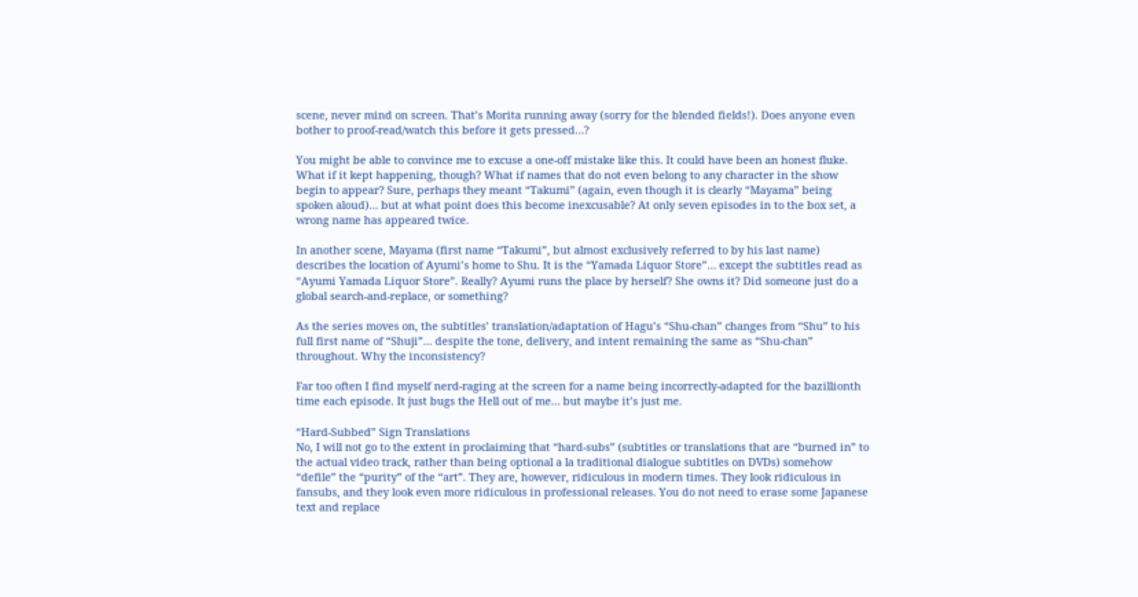scene, never mind on screen. That’s Morita running away (sorry for the blended fields!). Does anyone even bother to proof-read/watch this before it gets pressed…?

You might be able to convince me to excuse a one-off mistake like this. It could have been an honest fluke. What if it kept happening, though? What if names that do not even belong to any character in the show begin to appear? Sure, perhaps they meant “Takumi” (again, even though it is clearly “Mayama” being spoken aloud)… but at what point does this become inexcusable? At only seven episodes in to the box set, a wrong name has appeared twice.

In another scene, Mayama (first name “Takumi”, but almost exclusively referred to by his last name) describes the location of Ayumi’s home to Shu. It is the “Yamada Liquor Store”… except the subtitles read as “Ayumi Yamada Liquor Store”. Really? Ayumi runs the place by herself? She owns it? Did someone just do a global search-and-replace, or something?

As the series moves on, the subtitles’ translation/adaptation of Hagu’s “Shu-chan” changes from “Shu” to his full first name of “Shuji”… despite the tone, delivery, and intent remaining the same as “Shu-chan” throughout. Why the inconsistency?

Far too often I find myself nerd-raging at the screen for a name being incorrectly-adapted for the bazillionth time each episode. It just bugs the Hell out of me… but maybe it’s just me.

“Hard-Subbed” Sign Translations
No, I will not go to the extent in proclaiming that “hard-subs” (subtitles or translations that are “burned in” to the actual video track, rather than being optional a la traditional dialogue subtitles on DVDs) somehow “defile” the “purity” of the “art”. They are, however, ridiculous in modern times. They look ridiculous in fansubs, and they look even more ridiculous in professional releases. You do not need to erase some Japanese text and replace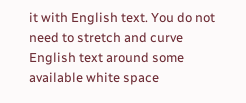it with English text. You do not need to stretch and curve English text around some available white space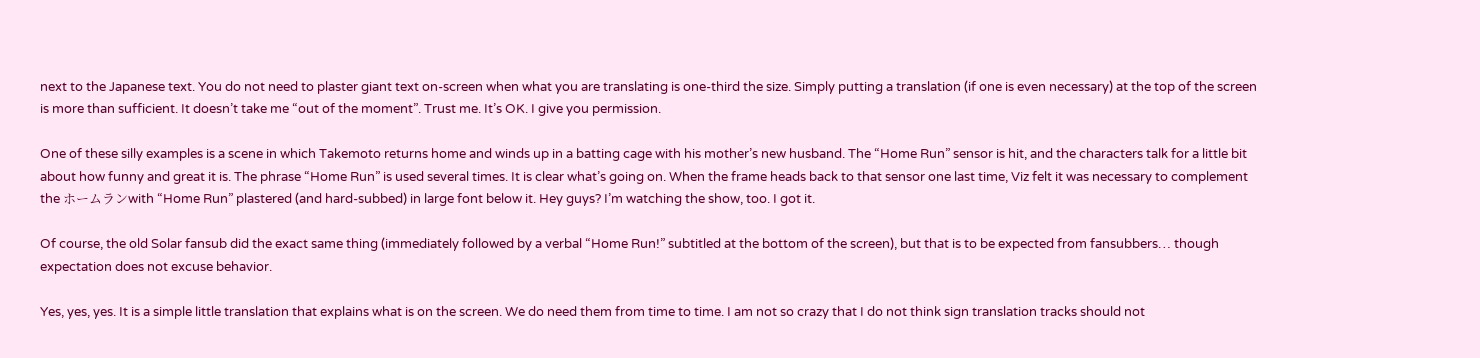next to the Japanese text. You do not need to plaster giant text on-screen when what you are translating is one-third the size. Simply putting a translation (if one is even necessary) at the top of the screen is more than sufficient. It doesn’t take me “out of the moment”. Trust me. It’s OK. I give you permission.

One of these silly examples is a scene in which Takemoto returns home and winds up in a batting cage with his mother’s new husband. The “Home Run” sensor is hit, and the characters talk for a little bit about how funny and great it is. The phrase “Home Run” is used several times. It is clear what’s going on. When the frame heads back to that sensor one last time, Viz felt it was necessary to complement the ホームランwith “Home Run” plastered (and hard-subbed) in large font below it. Hey guys? I’m watching the show, too. I got it.

Of course, the old Solar fansub did the exact same thing (immediately followed by a verbal “Home Run!” subtitled at the bottom of the screen), but that is to be expected from fansubbers… though expectation does not excuse behavior.

Yes, yes, yes. It is a simple little translation that explains what is on the screen. We do need them from time to time. I am not so crazy that I do not think sign translation tracks should not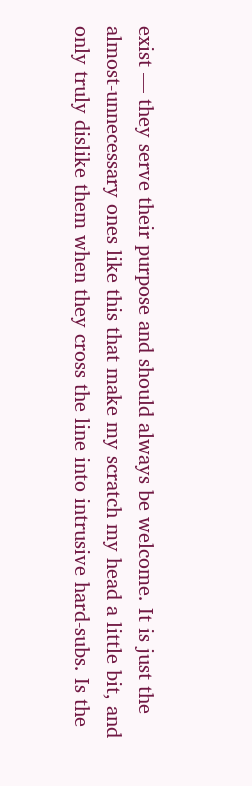exist — they serve their purpose and should always be welcome. It is just the almost-unnecessary ones like this that make my scratch my head a little bit, and only truly dislike them when they cross the line into intrusive hard-subs. Is the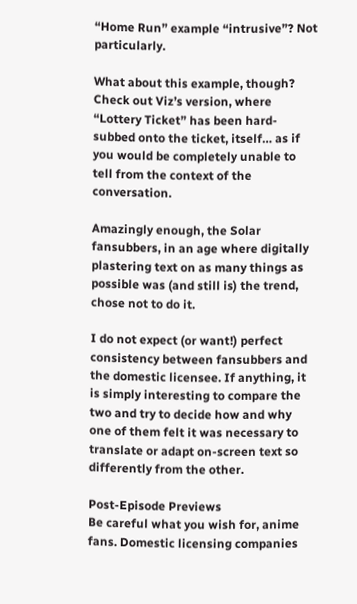“Home Run” example “intrusive”? Not particularly.

What about this example, though? Check out Viz’s version, where “Lottery Ticket” has been hard-subbed onto the ticket, itself… as if you would be completely unable to tell from the context of the conversation.

Amazingly enough, the Solar fansubbers, in an age where digitally plastering text on as many things as possible was (and still is) the trend, chose not to do it.

I do not expect (or want!) perfect consistency between fansubbers and the domestic licensee. If anything, it is simply interesting to compare the two and try to decide how and why one of them felt it was necessary to translate or adapt on-screen text so differently from the other.

Post-Episode Previews
Be careful what you wish for, anime fans. Domestic licensing companies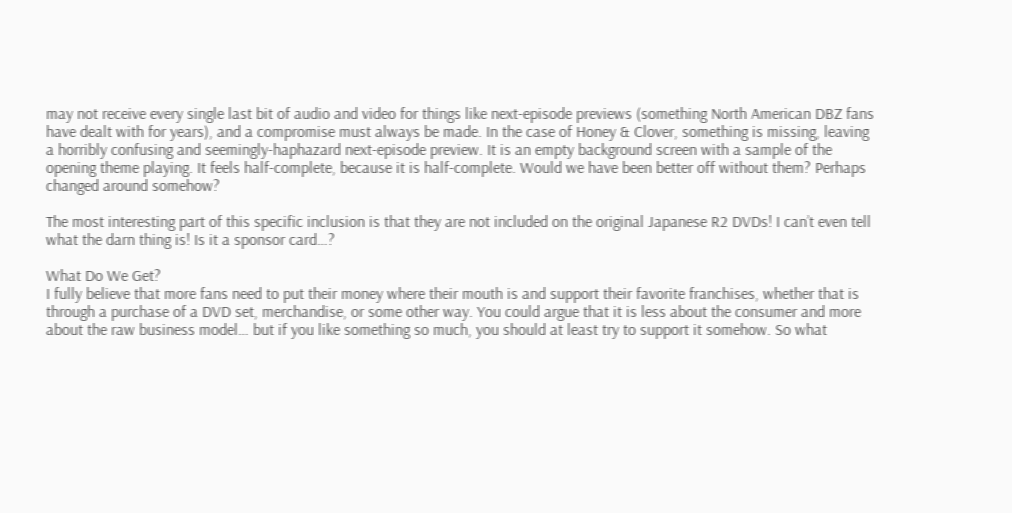may not receive every single last bit of audio and video for things like next-episode previews (something North American DBZ fans have dealt with for years), and a compromise must always be made. In the case of Honey & Clover, something is missing, leaving a horribly confusing and seemingly-haphazard next-episode preview. It is an empty background screen with a sample of the opening theme playing. It feels half-complete, because it is half-complete. Would we have been better off without them? Perhaps changed around somehow?

The most interesting part of this specific inclusion is that they are not included on the original Japanese R2 DVDs! I can’t even tell what the darn thing is! Is it a sponsor card…?

What Do We Get?
I fully believe that more fans need to put their money where their mouth is and support their favorite franchises, whether that is through a purchase of a DVD set, merchandise, or some other way. You could argue that it is less about the consumer and more about the raw business model… but if you like something so much, you should at least try to support it somehow. So what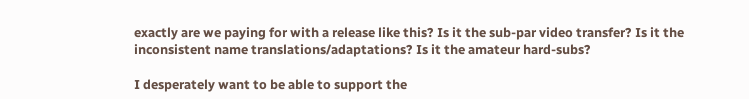exactly are we paying for with a release like this? Is it the sub-par video transfer? Is it the inconsistent name translations/adaptations? Is it the amateur hard-subs?

I desperately want to be able to support the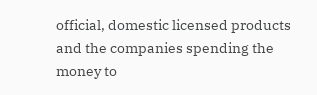official, domestic licensed products and the companies spending the money to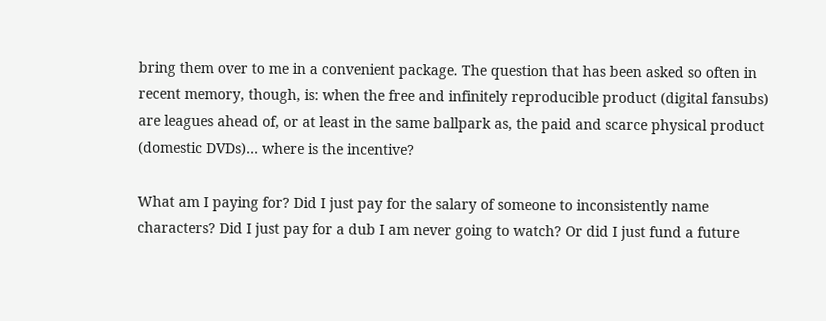bring them over to me in a convenient package. The question that has been asked so often in recent memory, though, is: when the free and infinitely reproducible product (digital fansubs) are leagues ahead of, or at least in the same ballpark as, the paid and scarce physical product (domestic DVDs)… where is the incentive?

What am I paying for? Did I just pay for the salary of someone to inconsistently name characters? Did I just pay for a dub I am never going to watch? Or did I just fund a future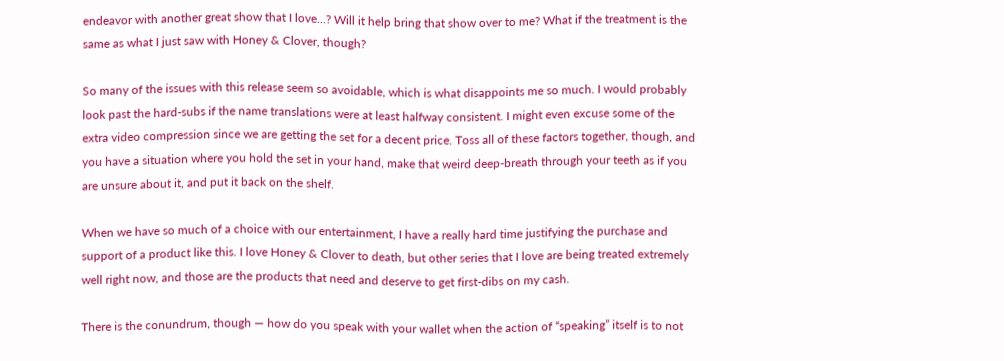endeavor with another great show that I love…? Will it help bring that show over to me? What if the treatment is the same as what I just saw with Honey & Clover, though?

So many of the issues with this release seem so avoidable, which is what disappoints me so much. I would probably look past the hard-subs if the name translations were at least halfway consistent. I might even excuse some of the extra video compression since we are getting the set for a decent price. Toss all of these factors together, though, and you have a situation where you hold the set in your hand, make that weird deep-breath through your teeth as if you are unsure about it, and put it back on the shelf.

When we have so much of a choice with our entertainment, I have a really hard time justifying the purchase and support of a product like this. I love Honey & Clover to death, but other series that I love are being treated extremely well right now, and those are the products that need and deserve to get first-dibs on my cash.

There is the conundrum, though — how do you speak with your wallet when the action of “speaking” itself is to not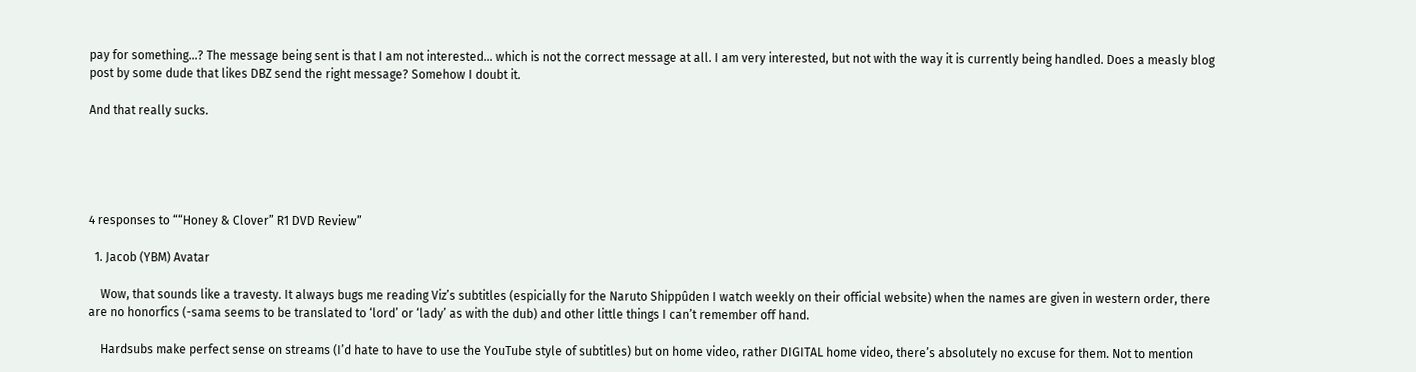pay for something…? The message being sent is that I am not interested… which is not the correct message at all. I am very interested, but not with the way it is currently being handled. Does a measly blog post by some dude that likes DBZ send the right message? Somehow I doubt it.

And that really sucks.





4 responses to ““Honey & Clover” R1 DVD Review”

  1. Jacob (YBM) Avatar

    Wow, that sounds like a travesty. It always bugs me reading Viz’s subtitles (espicially for the Naruto Shippûden I watch weekly on their official website) when the names are given in western order, there are no honorfics (-sama seems to be translated to ‘lord’ or ‘lady’ as with the dub) and other little things I can’t remember off hand.

    Hardsubs make perfect sense on streams (I’d hate to have to use the YouTube style of subtitles) but on home video, rather DIGITAL home video, there’s absolutely no excuse for them. Not to mention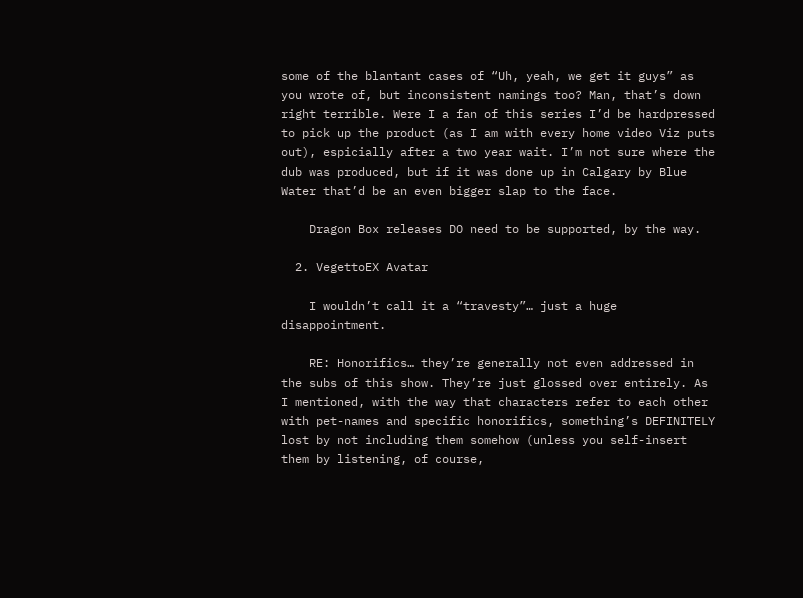some of the blantant cases of “Uh, yeah, we get it guys” as you wrote of, but inconsistent namings too? Man, that’s down right terrible. Were I a fan of this series I’d be hardpressed to pick up the product (as I am with every home video Viz puts out), espicially after a two year wait. I’m not sure where the dub was produced, but if it was done up in Calgary by Blue Water that’d be an even bigger slap to the face.

    Dragon Box releases DO need to be supported, by the way.

  2. VegettoEX Avatar

    I wouldn’t call it a “travesty”… just a huge disappointment.

    RE: Honorifics… they’re generally not even addressed in the subs of this show. They’re just glossed over entirely. As I mentioned, with the way that characters refer to each other with pet-names and specific honorifics, something’s DEFINITELY lost by not including them somehow (unless you self-insert them by listening, of course,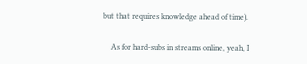but that requires knowledge ahead of time).

    As for hard-subs in streams online, yeah, I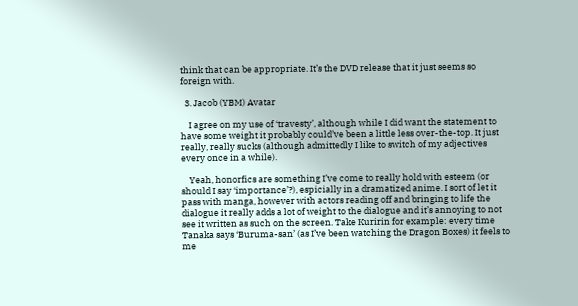think that can be appropriate. It’s the DVD release that it just seems so foreign with.

  3. Jacob (YBM) Avatar

    I agree on my use of ‘travesty’, although while I did want the statement to have some weight it probably could’ve been a little less over-the-top. It just really, really sucks (although admittedly I like to switch of my adjectives every once in a while).

    Yeah, honorfics are something I’ve come to really hold with esteem (or should I say ‘importance’?), espicially in a dramatized anime. I sort of let it pass with manga, however with actors reading off and bringing to life the dialogue it really adds a lot of weight to the dialogue and it’s annoying to not see it written as such on the screen. Take Kuririn for example: every time Tanaka says ‘Buruma-san’ (as I’ve been watching the Dragon Boxes) it feels to me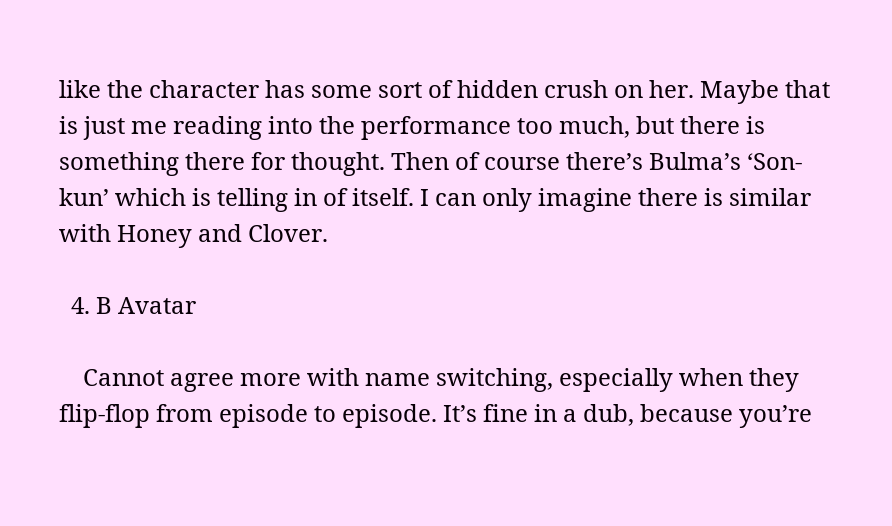like the character has some sort of hidden crush on her. Maybe that is just me reading into the performance too much, but there is something there for thought. Then of course there’s Bulma’s ‘Son-kun’ which is telling in of itself. I can only imagine there is similar with Honey and Clover.

  4. B Avatar

    Cannot agree more with name switching, especially when they flip-flop from episode to episode. It’s fine in a dub, because you’re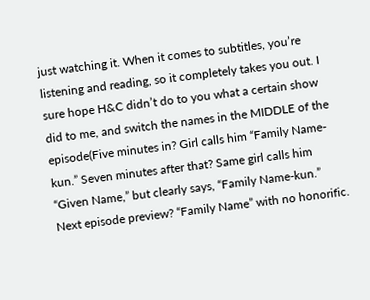just watching it. When it comes to subtitles, you’re listening and reading, so it completely takes you out. I sure hope H&C didn’t do to you what a certain show did to me, and switch the names in the MIDDLE of the episode(Five minutes in? Girl calls him “Family Name-kun.” Seven minutes after that? Same girl calls him “Given Name,” but clearly says, “Family Name-kun.” Next episode preview? “Family Name” with no honorific.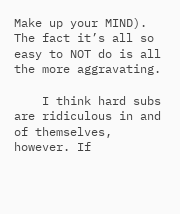Make up your MIND). The fact it’s all so easy to NOT do is all the more aggravating.

    I think hard subs are ridiculous in and of themselves, however. If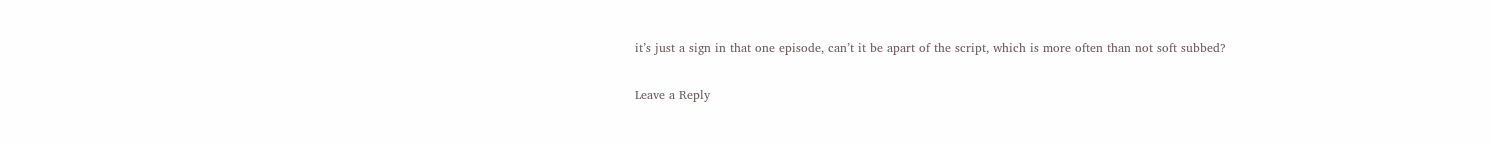it’s just a sign in that one episode, can’t it be apart of the script, which is more often than not soft subbed?

Leave a Reply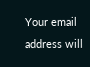Your email address will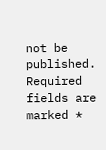not be published. Required fields are marked *